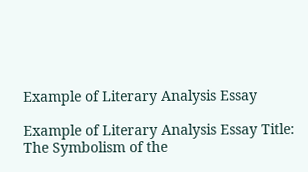Example of Literary Analysis Essay

Example of Literary Analysis Essay Title: The Symbolism of the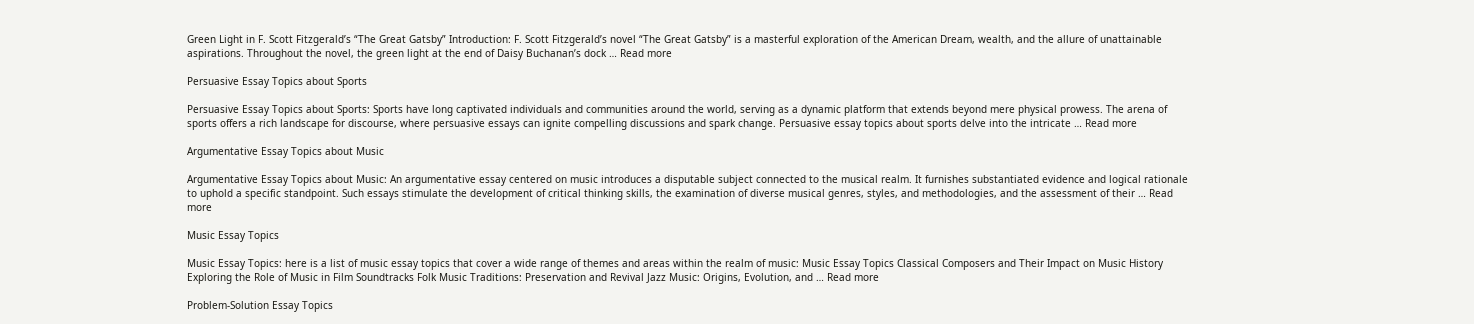Green Light in F. Scott Fitzgerald’s “The Great Gatsby” Introduction: F. Scott Fitzgerald’s novel “The Great Gatsby” is a masterful exploration of the American Dream, wealth, and the allure of unattainable aspirations. Throughout the novel, the green light at the end of Daisy Buchanan’s dock … Read more

Persuasive Essay Topics about Sports

Persuasive Essay Topics about Sports: Sports have long captivated individuals and communities around the world, serving as a dynamic platform that extends beyond mere physical prowess. The arena of sports offers a rich landscape for discourse, where persuasive essays can ignite compelling discussions and spark change. Persuasive essay topics about sports delve into the intricate … Read more

Argumentative Essay Topics about Music

Argumentative Essay Topics about Music: An argumentative essay centered on music introduces a disputable subject connected to the musical realm. It furnishes substantiated evidence and logical rationale to uphold a specific standpoint. Such essays stimulate the development of critical thinking skills, the examination of diverse musical genres, styles, and methodologies, and the assessment of their … Read more

Music Essay Topics

Music Essay Topics: here is a list of music essay topics that cover a wide range of themes and areas within the realm of music: Music Essay Topics Classical Composers and Their Impact on Music History Exploring the Role of Music in Film Soundtracks Folk Music Traditions: Preservation and Revival Jazz Music: Origins, Evolution, and … Read more

Problem-Solution Essay Topics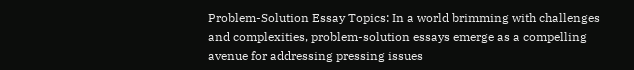Problem-Solution Essay Topics: In a world brimming with challenges and complexities, problem-solution essays emerge as a compelling avenue for addressing pressing issues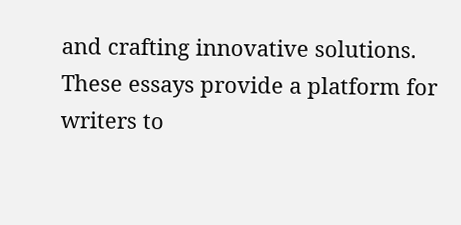and crafting innovative solutions. These essays provide a platform for writers to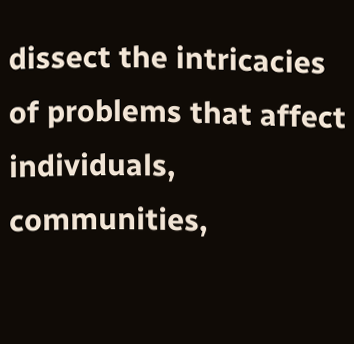dissect the intricacies of problems that affect individuals, communities,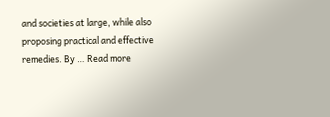and societies at large, while also proposing practical and effective remedies. By … Read more